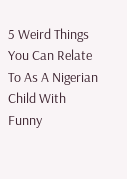5 Weird Things You Can Relate To As A Nigerian Child With Funny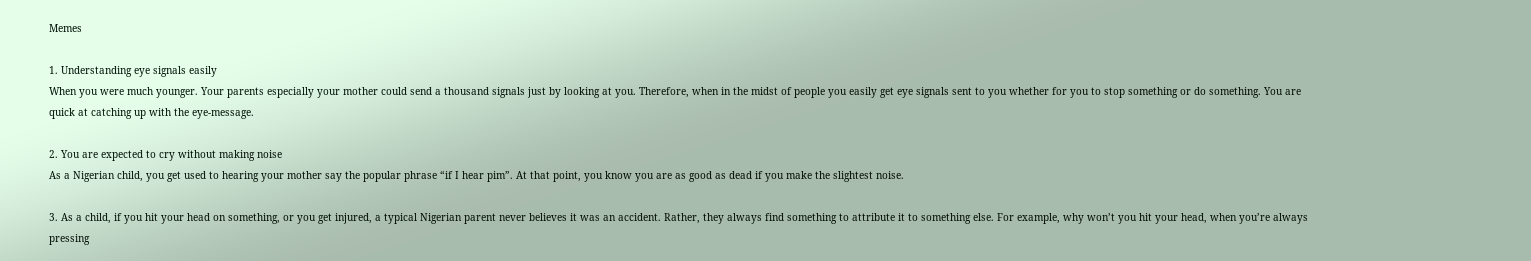Memes

1. Understanding eye signals easily
When you were much younger. Your parents especially your mother could send a thousand signals just by looking at you. Therefore, when in the midst of people you easily get eye signals sent to you whether for you to stop something or do something. You are quick at catching up with the eye-message.

2. You are expected to cry without making noise
As a Nigerian child, you get used to hearing your mother say the popular phrase “if I hear pim”. At that point, you know you are as good as dead if you make the slightest noise.

3. As a child, if you hit your head on something, or you get injured, a typical Nigerian parent never believes it was an accident. Rather, they always find something to attribute it to something else. For example, why won’t you hit your head, when you’re always pressing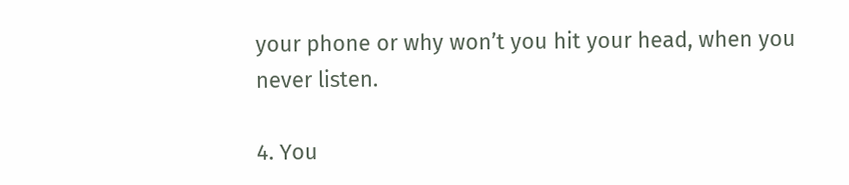your phone or why won’t you hit your head, when you never listen.

4. You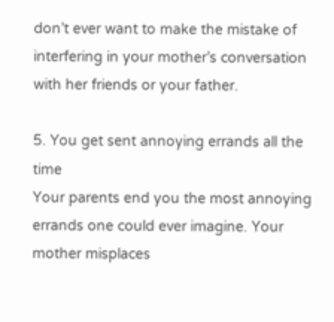don’t ever want to make the mistake of interfering in your mother’s conversation with her friends or your father.

5. You get sent annoying errands all the time
Your parents end you the most annoying errands one could ever imagine. Your mother misplaces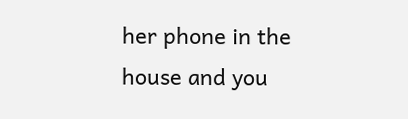her phone in the house and you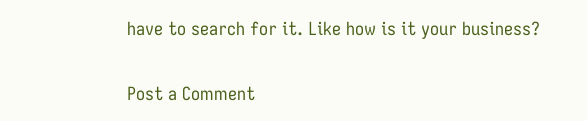have to search for it. Like how is it your business?

Post a Comment